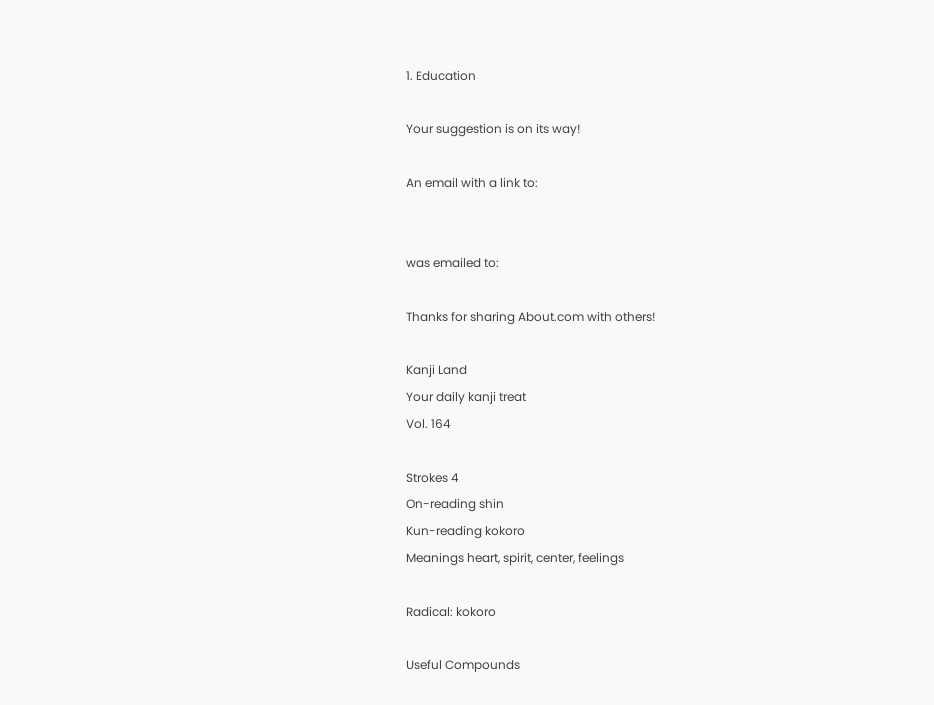1. Education

Your suggestion is on its way!

An email with a link to:


was emailed to:

Thanks for sharing About.com with others!

Kanji Land
Your daily kanji treat
Vol. 164

Strokes 4
On-reading shin
Kun-reading kokoro
Meanings heart, spirit, center, feelings

Radical: kokoro

Useful Compounds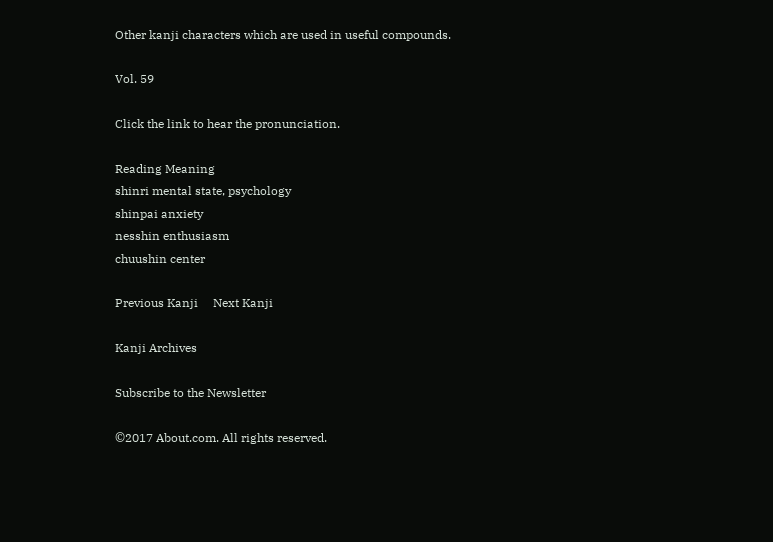Other kanji characters which are used in useful compounds.

Vol. 59

Click the link to hear the pronunciation.

Reading Meaning
shinri mental state, psychology
shinpai anxiety
nesshin enthusiasm
chuushin center

Previous Kanji     Next Kanji

Kanji Archives

Subscribe to the Newsletter

©2017 About.com. All rights reserved.